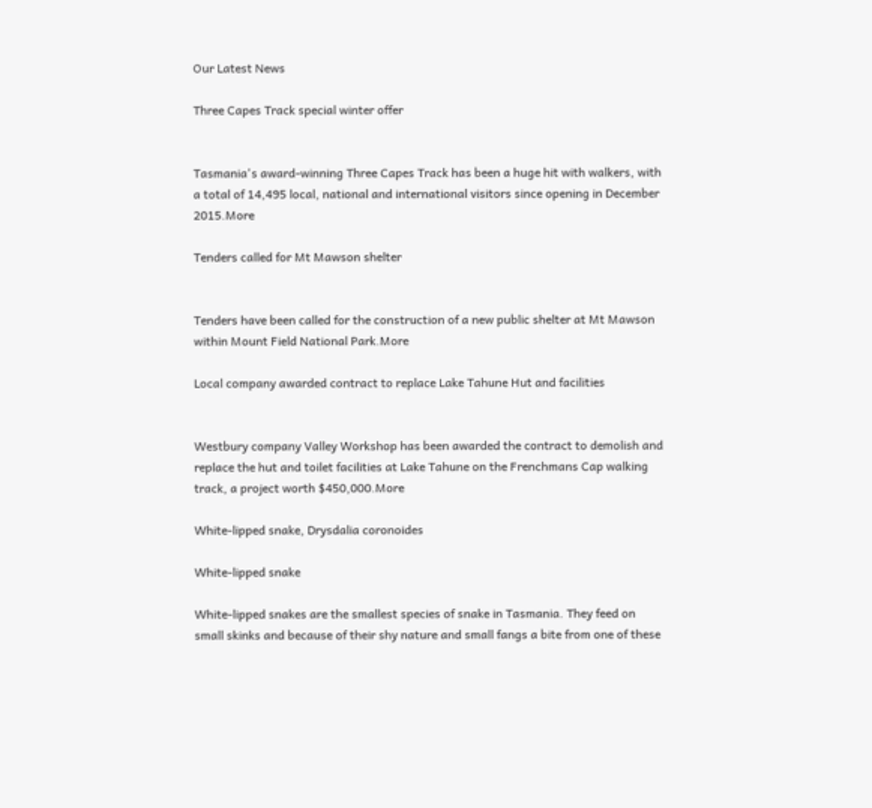Our Latest News

Three Capes Track special winter offer


Tasmania's award-winning Three Capes Track has been a huge hit with walkers, with a total of 14,495 local, national and international visitors since opening in December 2015.More

Tenders called for Mt Mawson shelter


Tenders have been called for the construction of a new public shelter at Mt Mawson within Mount Field National Park.More

Local company awarded contract to replace Lake Tahune Hut and facilities


Westbury company Valley Workshop has been awarded the contract to demolish and replace the hut and toilet facilities at Lake Tahune on the Frenchmans Cap walking track, a project worth $450,000.More

White-lipped snake, Drysdalia coronoides

White-lipped snake

White-lipped snakes are the smallest species of snake in Tasmania. They feed on small skinks and because of their shy nature and small fangs a bite from one of these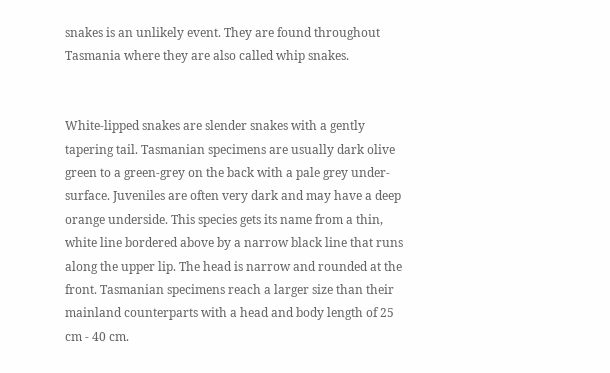snakes is an unlikely event. They are found throughout Tasmania where they are also called whip snakes.


White-lipped snakes are slender snakes with a gently tapering tail. Tasmanian specimens are usually dark olive green to a green-grey on the back with a pale grey under-surface. Juveniles are often very dark and may have a deep orange underside. This species gets its name from a thin, white line bordered above by a narrow black line that runs along the upper lip. The head is narrow and rounded at the front. Tasmanian specimens reach a larger size than their mainland counterparts with a head and body length of 25 cm - 40 cm.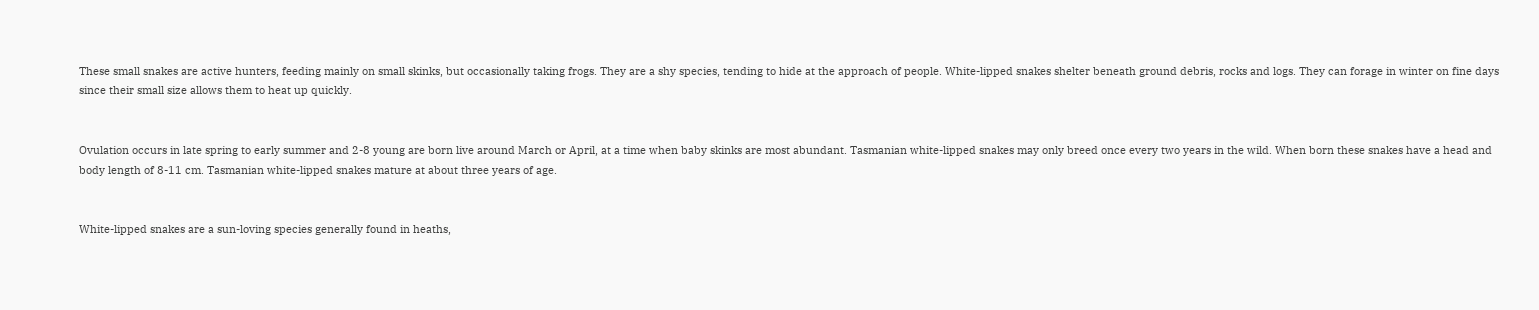These small snakes are active hunters, feeding mainly on small skinks, but occasionally taking frogs. They are a shy species, tending to hide at the approach of people. White-lipped snakes shelter beneath ground debris, rocks and logs. They can forage in winter on fine days since their small size allows them to heat up quickly.


Ovulation occurs in late spring to early summer and 2-8 young are born live around March or April, at a time when baby skinks are most abundant. Tasmanian white-lipped snakes may only breed once every two years in the wild. When born these snakes have a head and body length of 8-11 cm. Tasmanian white-lipped snakes mature at about three years of age.


White-lipped snakes are a sun-loving species generally found in heaths,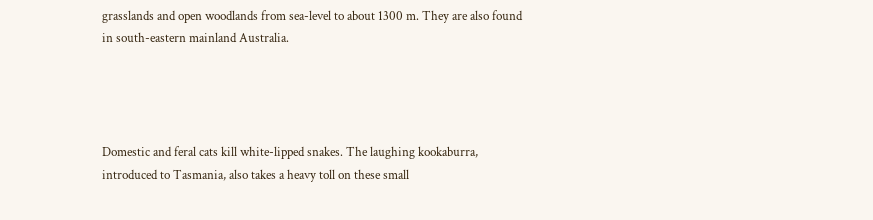grasslands and open woodlands from sea-level to about 1300 m. They are also found in south-eastern mainland Australia.




Domestic and feral cats kill white-lipped snakes. The laughing kookaburra, introduced to Tasmania, also takes a heavy toll on these small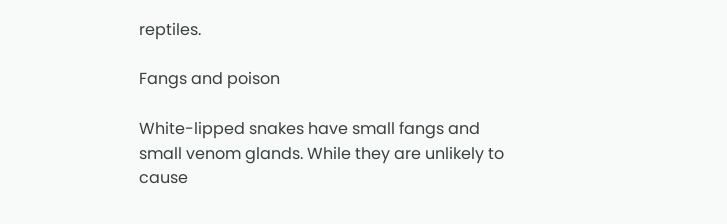reptiles.

Fangs and poison

White-lipped snakes have small fangs and small venom glands. While they are unlikely to cause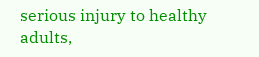serious injury to healthy adults,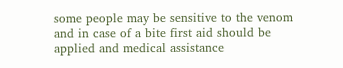some people may be sensitive to the venom and in case of a bite first aid should be applied and medical assistance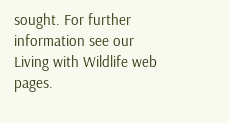sought. For further information see our Living with Wildlife web pages.